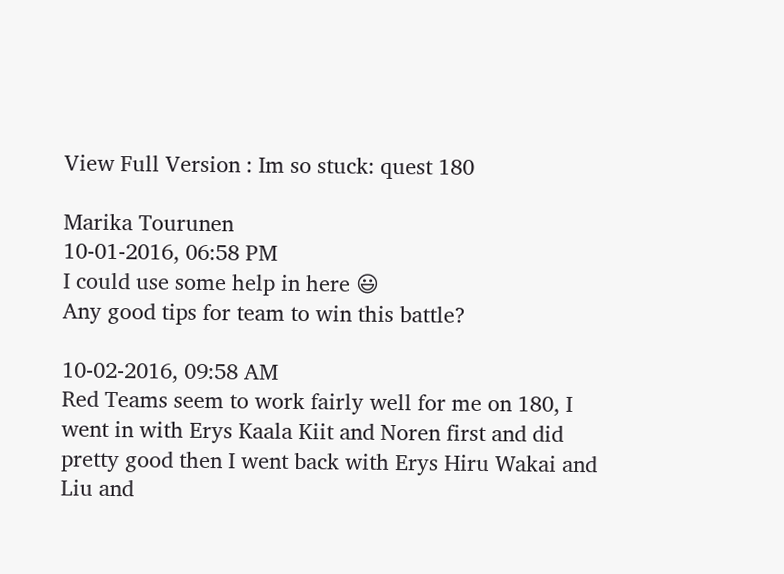View Full Version : Im so stuck: quest 180

Marika Tourunen
10-01-2016, 06:58 PM
I could use some help in here 😃
Any good tips for team to win this battle?

10-02-2016, 09:58 AM
Red Teams seem to work fairly well for me on 180, I went in with Erys Kaala Kiit and Noren first and did pretty good then I went back with Erys Hiru Wakai and Liu and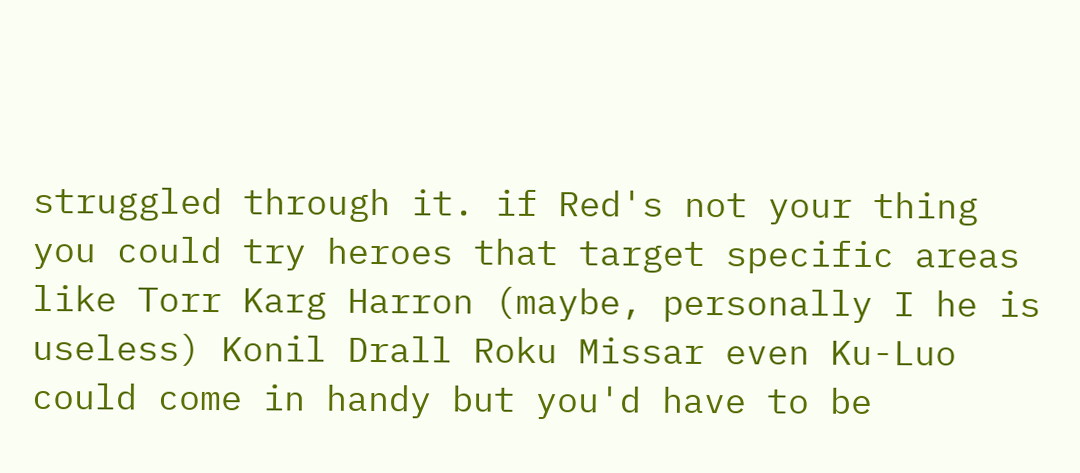struggled through it. if Red's not your thing you could try heroes that target specific areas like Torr Karg Harron (maybe, personally I he is useless) Konil Drall Roku Missar even Ku-Luo could come in handy but you'd have to be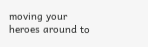moving your heroes around to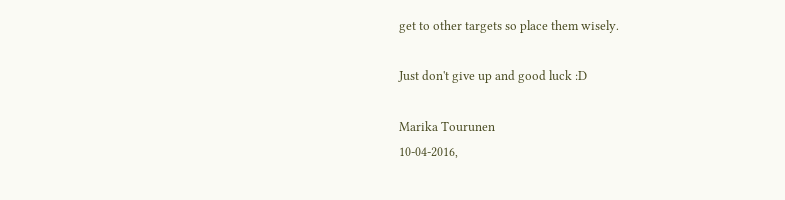get to other targets so place them wisely.

Just don't give up and good luck :D

Marika Tourunen
10-04-2016,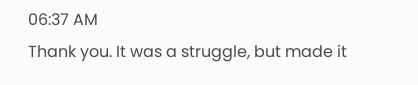06:37 AM
Thank you. It was a struggle, but made it